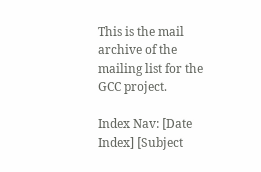This is the mail archive of the mailing list for the GCC project.

Index Nav: [Date Index] [Subject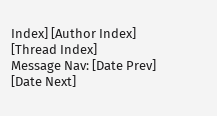Index] [Author Index] [Thread Index]
Message Nav: [Date Prev] [Date Next]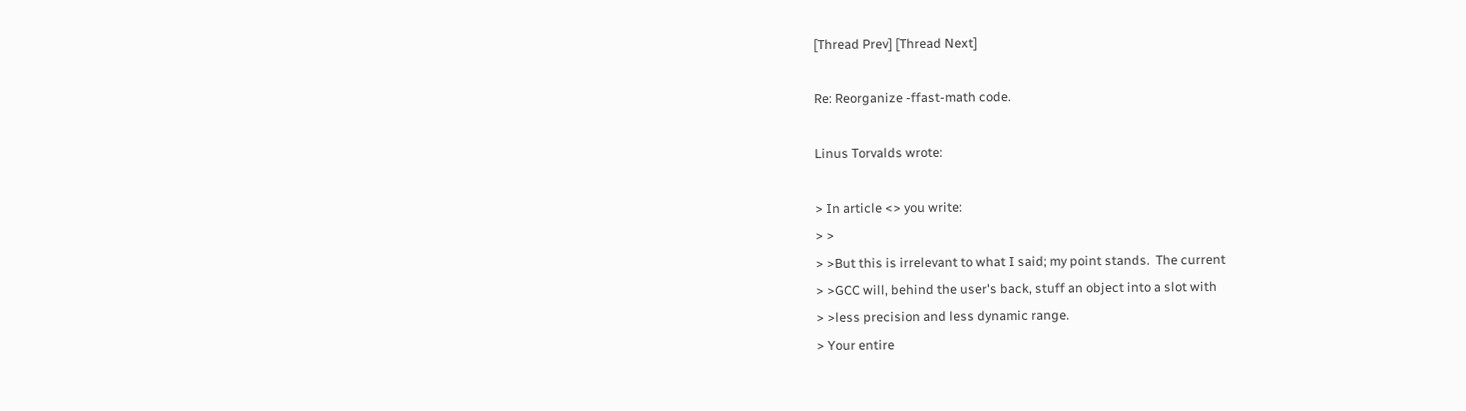[Thread Prev] [Thread Next]

Re: Reorganize -ffast-math code.

Linus Torvalds wrote:

> In article <> you write:
> >
> >But this is irrelevant to what I said; my point stands.  The current
> >GCC will, behind the user's back, stuff an object into a slot with
> >less precision and less dynamic range.
> Your entire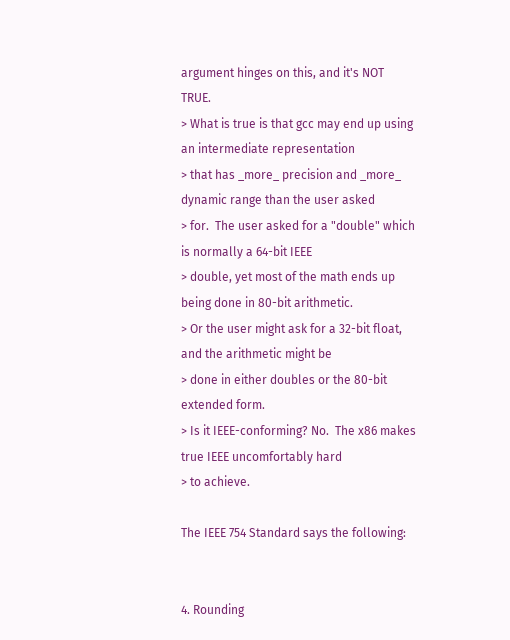argument hinges on this, and it's NOT TRUE.
> What is true is that gcc may end up using an intermediate representation
> that has _more_ precision and _more_ dynamic range than the user asked
> for.  The user asked for a "double" which is normally a 64-bit IEEE
> double, yet most of the math ends up being done in 80-bit arithmetic.
> Or the user might ask for a 32-bit float, and the arithmetic might be
> done in either doubles or the 80-bit extended form.
> Is it IEEE-conforming? No.  The x86 makes true IEEE uncomfortably hard
> to achieve.

The IEEE 754 Standard says the following:


4. Rounding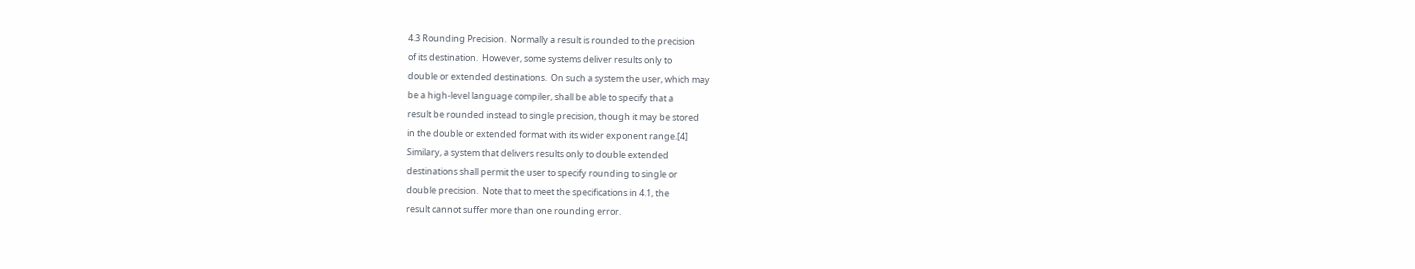4.3 Rounding Precision.  Normally a result is rounded to the precision
of its destination.  However, some systems deliver results only to
double or extended destinations.  On such a system the user, which may
be a high-level language compiler, shall be able to specify that a
result be rounded instead to single precision, though it may be stored
in the double or extended format with its wider exponent range.[4]
Similary, a system that delivers results only to double extended
destinations shall permit the user to specify rounding to single or
double precision.  Note that to meet the specifications in 4.1, the
result cannot suffer more than one rounding error.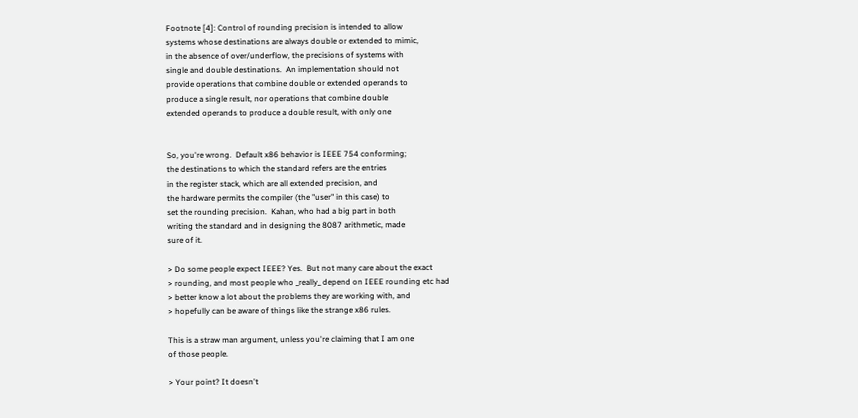Footnote [4]: Control of rounding precision is intended to allow
systems whose destinations are always double or extended to mimic,
in the absence of over/underflow, the precisions of systems with
single and double destinations.  An implementation should not
provide operations that combine double or extended operands to
produce a single result, nor operations that combine double
extended operands to produce a double result, with only one


So, you're wrong.  Default x86 behavior is IEEE 754 conforming;
the destinations to which the standard refers are the entries
in the register stack, which are all extended precision, and
the hardware permits the compiler (the "user" in this case) to
set the rounding precision.  Kahan, who had a big part in both
writing the standard and in designing the 8087 arithmetic, made
sure of it.

> Do some people expect IEEE? Yes.  But not many care about the exact
> rounding, and most people who _really_ depend on IEEE rounding etc had
> better know a lot about the problems they are working with, and
> hopefully can be aware of things like the strange x86 rules.

This is a straw man argument, unless you're claiming that I am one
of those people.

> Your point? It doesn't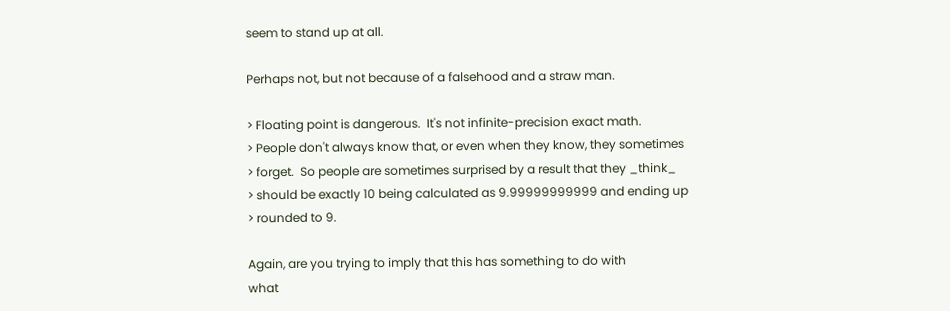seem to stand up at all.

Perhaps not, but not because of a falsehood and a straw man.

> Floating point is dangerous.  It's not infinite-precision exact math.
> People don't always know that, or even when they know, they sometimes
> forget.  So people are sometimes surprised by a result that they _think_
> should be exactly 10 being calculated as 9.99999999999 and ending up
> rounded to 9.

Again, are you trying to imply that this has something to do with
what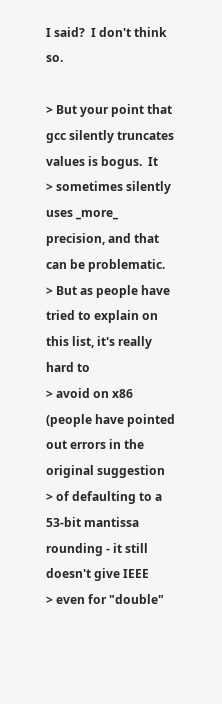I said?  I don't think so.

> But your point that gcc silently truncates values is bogus.  It
> sometimes silently uses _more_ precision, and that can be problematic.
> But as people have tried to explain on this list, it's really hard to
> avoid on x86 (people have pointed out errors in the original suggestion
> of defaulting to a 53-bit mantissa rounding - it still doesn't give IEEE
> even for "double"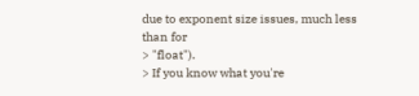due to exponent size issues, much less than for
> "float").
> If you know what you're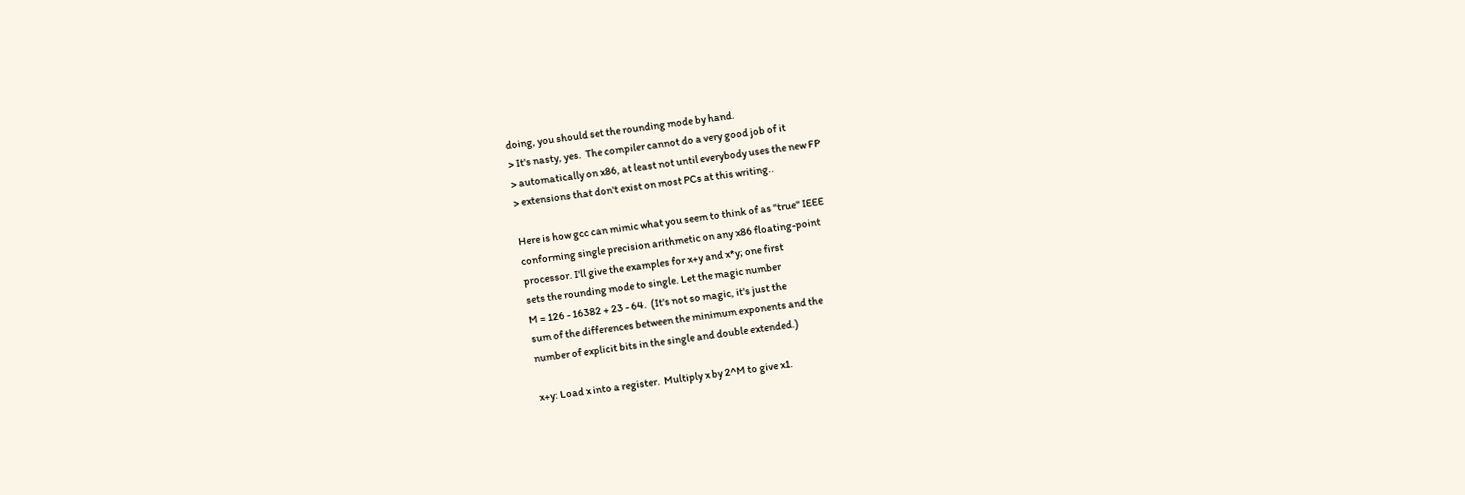doing, you should set the rounding mode by hand.
> It's nasty, yes.  The compiler cannot do a very good job of it
> automatically on x86, at least not until everybody uses the new FP
> extensions that don't exist on most PCs at this writing..

Here is how gcc can mimic what you seem to think of as "true" IEEE
conforming single precision arithmetic on any x86 floating-point
processor. I'll give the examples for x+y and x*y; one first
sets the rounding mode to single. Let the magic number
M = 126 - 16382 + 23 - 64.  (It's not so magic, it's just the
sum of the differences between the minimum exponents and the
number of explicit bits in the single and double extended.)

x+y: Load x into a register.  Multiply x by 2^M to give x1.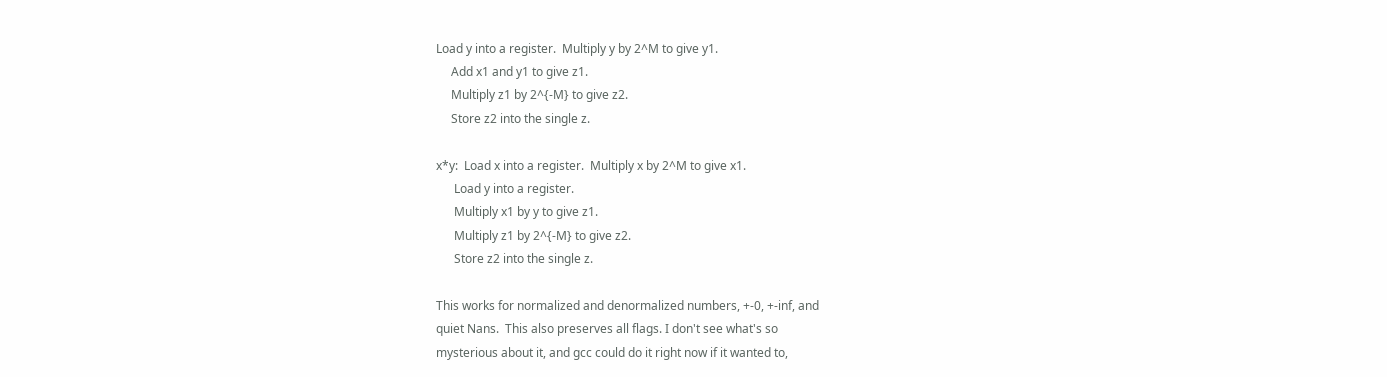Load y into a register.  Multiply y by 2^M to give y1.
     Add x1 and y1 to give z1.
     Multiply z1 by 2^{-M} to give z2.
     Store z2 into the single z.

x*y:  Load x into a register.  Multiply x by 2^M to give x1.
      Load y into a register.
      Multiply x1 by y to give z1.
      Multiply z1 by 2^{-M} to give z2.
      Store z2 into the single z.

This works for normalized and denormalized numbers, +-0, +-inf, and
quiet Nans.  This also preserves all flags. I don't see what's so
mysterious about it, and gcc could do it right now if it wanted to,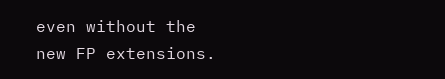even without the new FP extensions.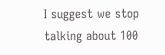I suggest we stop talking about 100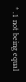* .1 not being equal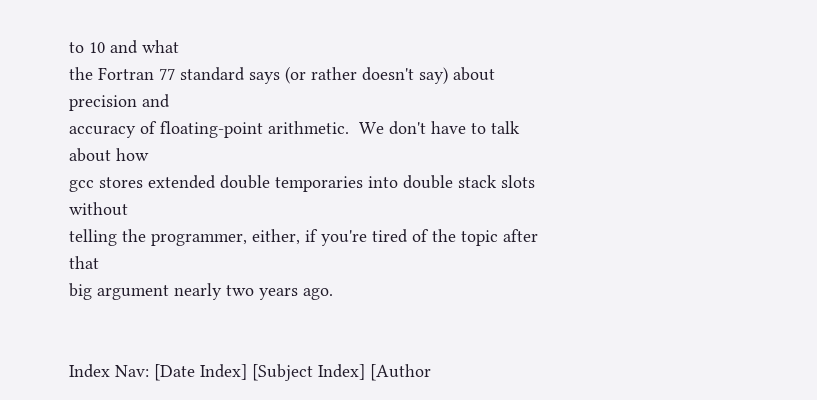to 10 and what
the Fortran 77 standard says (or rather doesn't say) about precision and
accuracy of floating-point arithmetic.  We don't have to talk about how
gcc stores extended double temporaries into double stack slots without
telling the programmer, either, if you're tired of the topic after that
big argument nearly two years ago.


Index Nav: [Date Index] [Subject Index] [Author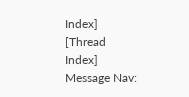Index] [Thread Index]
Message Nav: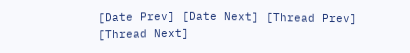[Date Prev] [Date Next] [Thread Prev] [Thread Next]